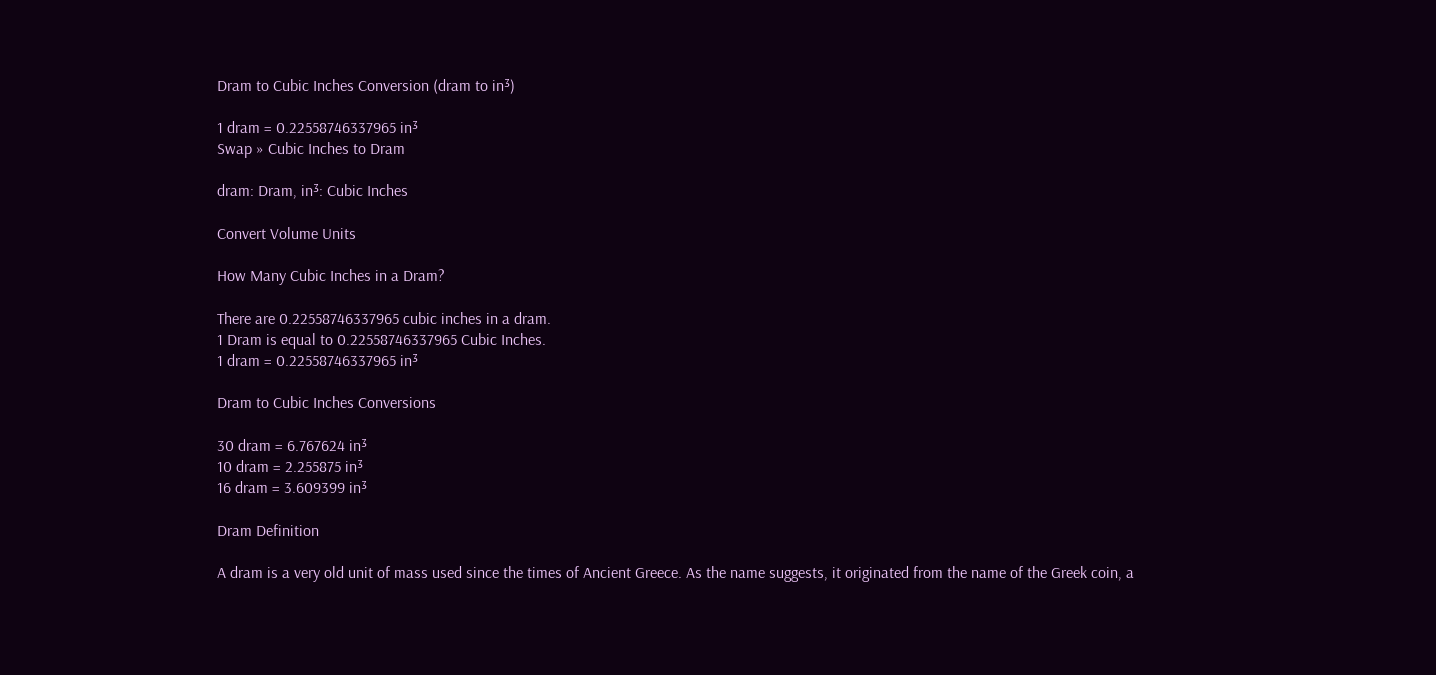Dram to Cubic Inches Conversion (dram to in³)

1 dram = 0.22558746337965 in³
Swap » Cubic Inches to Dram

dram: Dram, in³: Cubic Inches

Convert Volume Units

How Many Cubic Inches in a Dram?

There are 0.22558746337965 cubic inches in a dram.
1 Dram is equal to 0.22558746337965 Cubic Inches.
1 dram = 0.22558746337965 in³

Dram to Cubic Inches Conversions

30 dram = 6.767624 in³
10 dram = 2.255875 in³
16 dram = 3.609399 in³

Dram Definition

A dram is a very old unit of mass used since the times of Ancient Greece. As the name suggests, it originated from the name of the Greek coin, a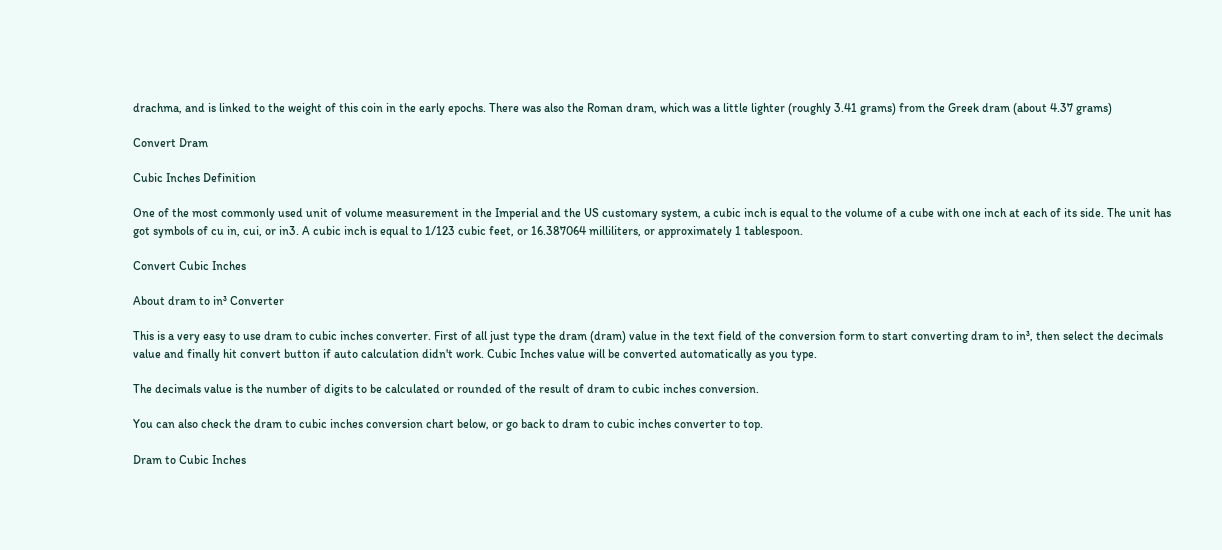drachma, and is linked to the weight of this coin in the early epochs. There was also the Roman dram, which was a little lighter (roughly 3.41 grams) from the Greek dram (about 4.37 grams)

Convert Dram

Cubic Inches Definition

One of the most commonly used unit of volume measurement in the Imperial and the US customary system, a cubic inch is equal to the volume of a cube with one inch at each of its side. The unit has got symbols of cu in, cui, or in3. A cubic inch is equal to 1/123 cubic feet, or 16.387064 milliliters, or approximately 1 tablespoon.

Convert Cubic Inches

About dram to in³ Converter

This is a very easy to use dram to cubic inches converter. First of all just type the dram (dram) value in the text field of the conversion form to start converting dram to in³, then select the decimals value and finally hit convert button if auto calculation didn't work. Cubic Inches value will be converted automatically as you type.

The decimals value is the number of digits to be calculated or rounded of the result of dram to cubic inches conversion.

You can also check the dram to cubic inches conversion chart below, or go back to dram to cubic inches converter to top.

Dram to Cubic Inches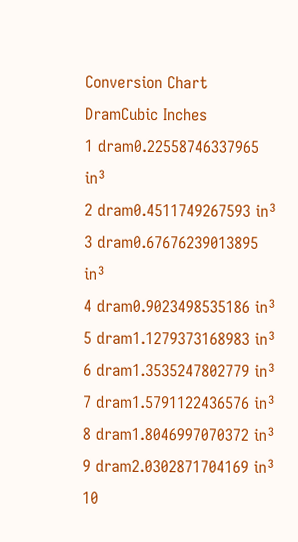Conversion Chart
DramCubic Inches
1 dram0.22558746337965 in³
2 dram0.4511749267593 in³
3 dram0.67676239013895 in³
4 dram0.9023498535186 in³
5 dram1.1279373168983 in³
6 dram1.3535247802779 in³
7 dram1.5791122436576 in³
8 dram1.8046997070372 in³
9 dram2.0302871704169 in³
10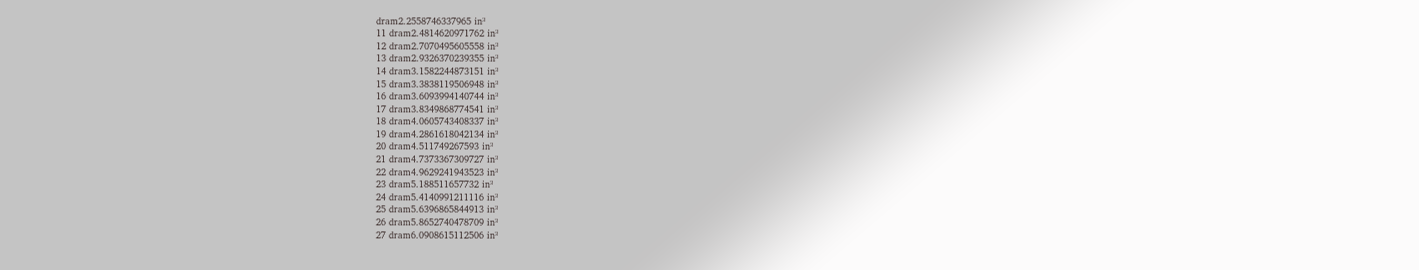dram2.2558746337965 in³
11 dram2.4814620971762 in³
12 dram2.7070495605558 in³
13 dram2.9326370239355 in³
14 dram3.1582244873151 in³
15 dram3.3838119506948 in³
16 dram3.6093994140744 in³
17 dram3.8349868774541 in³
18 dram4.0605743408337 in³
19 dram4.2861618042134 in³
20 dram4.511749267593 in³
21 dram4.7373367309727 in³
22 dram4.9629241943523 in³
23 dram5.188511657732 in³
24 dram5.4140991211116 in³
25 dram5.6396865844913 in³
26 dram5.8652740478709 in³
27 dram6.0908615112506 in³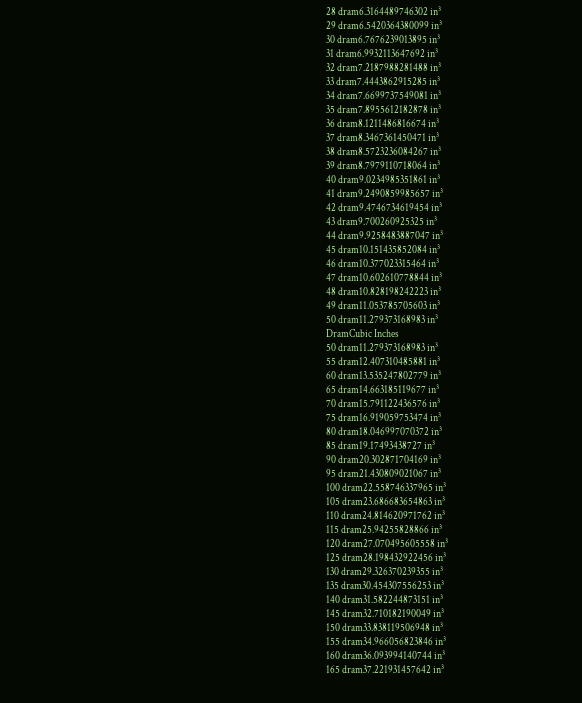28 dram6.3164489746302 in³
29 dram6.5420364380099 in³
30 dram6.7676239013895 in³
31 dram6.9932113647692 in³
32 dram7.2187988281488 in³
33 dram7.4443862915285 in³
34 dram7.6699737549081 in³
35 dram7.8955612182878 in³
36 dram8.1211486816674 in³
37 dram8.3467361450471 in³
38 dram8.5723236084267 in³
39 dram8.7979110718064 in³
40 dram9.0234985351861 in³
41 dram9.2490859985657 in³
42 dram9.4746734619454 in³
43 dram9.700260925325 in³
44 dram9.9258483887047 in³
45 dram10.151435852084 in³
46 dram10.377023315464 in³
47 dram10.602610778844 in³
48 dram10.828198242223 in³
49 dram11.053785705603 in³
50 dram11.279373168983 in³
DramCubic Inches
50 dram11.279373168983 in³
55 dram12.407310485881 in³
60 dram13.535247802779 in³
65 dram14.663185119677 in³
70 dram15.791122436576 in³
75 dram16.919059753474 in³
80 dram18.046997070372 in³
85 dram19.17493438727 in³
90 dram20.302871704169 in³
95 dram21.430809021067 in³
100 dram22.558746337965 in³
105 dram23.686683654863 in³
110 dram24.814620971762 in³
115 dram25.94255828866 in³
120 dram27.070495605558 in³
125 dram28.198432922456 in³
130 dram29.326370239355 in³
135 dram30.454307556253 in³
140 dram31.582244873151 in³
145 dram32.710182190049 in³
150 dram33.838119506948 in³
155 dram34.966056823846 in³
160 dram36.093994140744 in³
165 dram37.221931457642 in³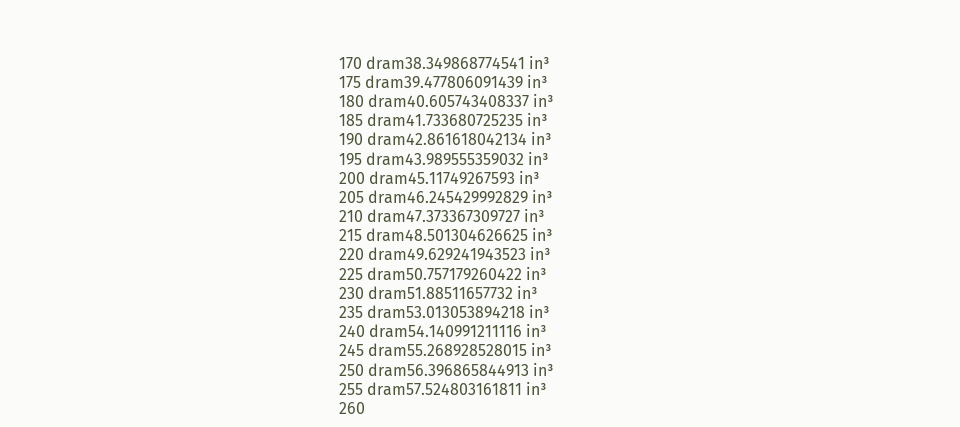170 dram38.349868774541 in³
175 dram39.477806091439 in³
180 dram40.605743408337 in³
185 dram41.733680725235 in³
190 dram42.861618042134 in³
195 dram43.989555359032 in³
200 dram45.11749267593 in³
205 dram46.245429992829 in³
210 dram47.373367309727 in³
215 dram48.501304626625 in³
220 dram49.629241943523 in³
225 dram50.757179260422 in³
230 dram51.88511657732 in³
235 dram53.013053894218 in³
240 dram54.140991211116 in³
245 dram55.268928528015 in³
250 dram56.396865844913 in³
255 dram57.524803161811 in³
260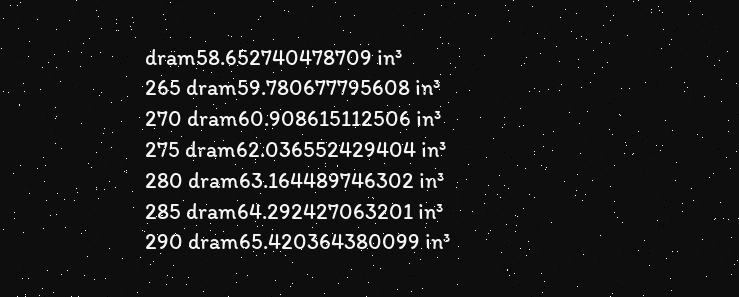dram58.652740478709 in³
265 dram59.780677795608 in³
270 dram60.908615112506 in³
275 dram62.036552429404 in³
280 dram63.164489746302 in³
285 dram64.292427063201 in³
290 dram65.420364380099 in³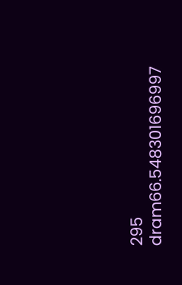295 dram66.548301696997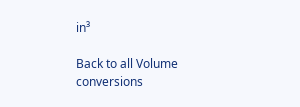in³

Back to all Volume conversions